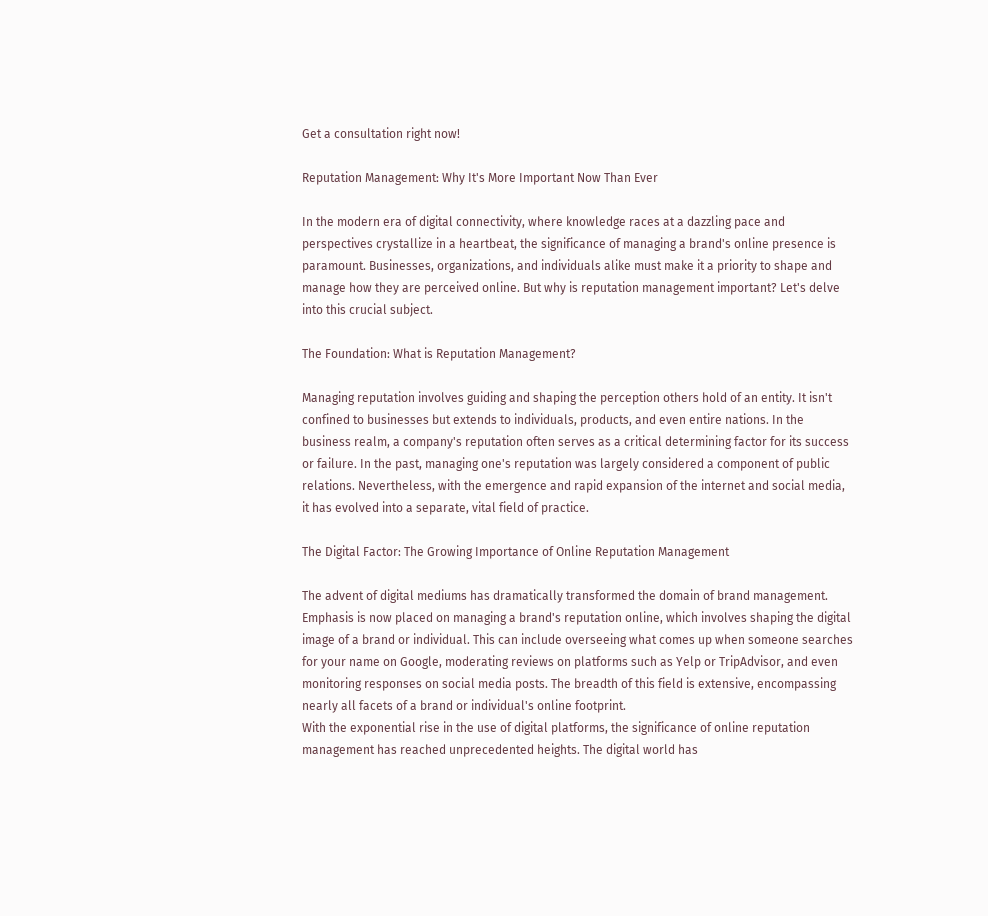Get a consultation right now!

Reputation Management: Why It's More Important Now Than Ever

In the modern era of digital connectivity, where knowledge races at a dazzling pace and perspectives crystallize in a heartbeat, the significance of managing a brand's online presence is paramount. Businesses, organizations, and individuals alike must make it a priority to shape and manage how they are perceived online. But why is reputation management important? Let's delve into this crucial subject.

The Foundation: What is Reputation Management?

Managing reputation involves guiding and shaping the perception others hold of an entity. It isn't confined to businesses but extends to individuals, products, and even entire nations. In the business realm, a company's reputation often serves as a critical determining factor for its success or failure. In the past, managing one's reputation was largely considered a component of public relations. Nevertheless, with the emergence and rapid expansion of the internet and social media, it has evolved into a separate, vital field of practice.

The Digital Factor: The Growing Importance of Online Reputation Management

The advent of digital mediums has dramatically transformed the domain of brand management. Emphasis is now placed on managing a brand's reputation online, which involves shaping the digital image of a brand or individual. This can include overseeing what comes up when someone searches for your name on Google, moderating reviews on platforms such as Yelp or TripAdvisor, and even monitoring responses on social media posts. The breadth of this field is extensive, encompassing nearly all facets of a brand or individual's online footprint.
With the exponential rise in the use of digital platforms, the significance of online reputation management has reached unprecedented heights. The digital world has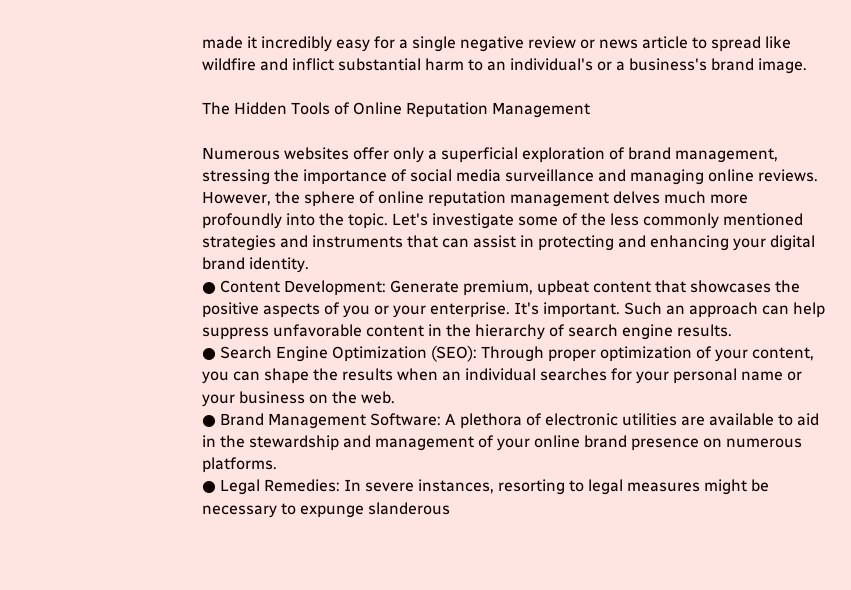made it incredibly easy for a single negative review or news article to spread like wildfire and inflict substantial harm to an individual's or a business's brand image.

The Hidden Tools of Online Reputation Management

Numerous websites offer only a superficial exploration of brand management, stressing the importance of social media surveillance and managing online reviews. However, the sphere of online reputation management delves much more profoundly into the topic. Let's investigate some of the less commonly mentioned strategies and instruments that can assist in protecting and enhancing your digital brand identity.
● Content Development: Generate premium, upbeat content that showcases the positive aspects of you or your enterprise. It's important. Such an approach can help suppress unfavorable content in the hierarchy of search engine results.
● Search Engine Optimization (SEO): Through proper optimization of your content, you can shape the results when an individual searches for your personal name or your business on the web.
● Brand Management Software: A plethora of electronic utilities are available to aid in the stewardship and management of your online brand presence on numerous platforms.
● Legal Remedies: In severe instances, resorting to legal measures might be necessary to expunge slanderous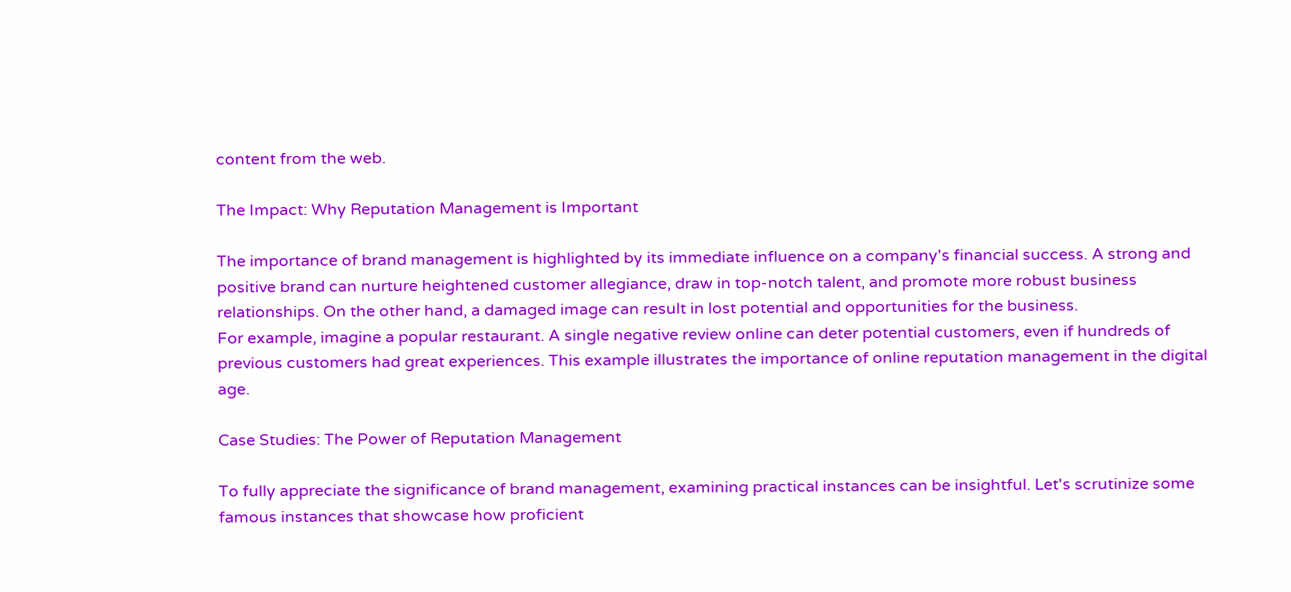content from the web.

The Impact: Why Reputation Management is Important

The importance of brand management is highlighted by its immediate influence on a company's financial success. A strong and positive brand can nurture heightened customer allegiance, draw in top-notch talent, and promote more robust business relationships. On the other hand, a damaged image can result in lost potential and opportunities for the business.
For example, imagine a popular restaurant. A single negative review online can deter potential customers, even if hundreds of previous customers had great experiences. This example illustrates the importance of online reputation management in the digital age.

Case Studies: The Power of Reputation Management

To fully appreciate the significance of brand management, examining practical instances can be insightful. Let's scrutinize some famous instances that showcase how proficient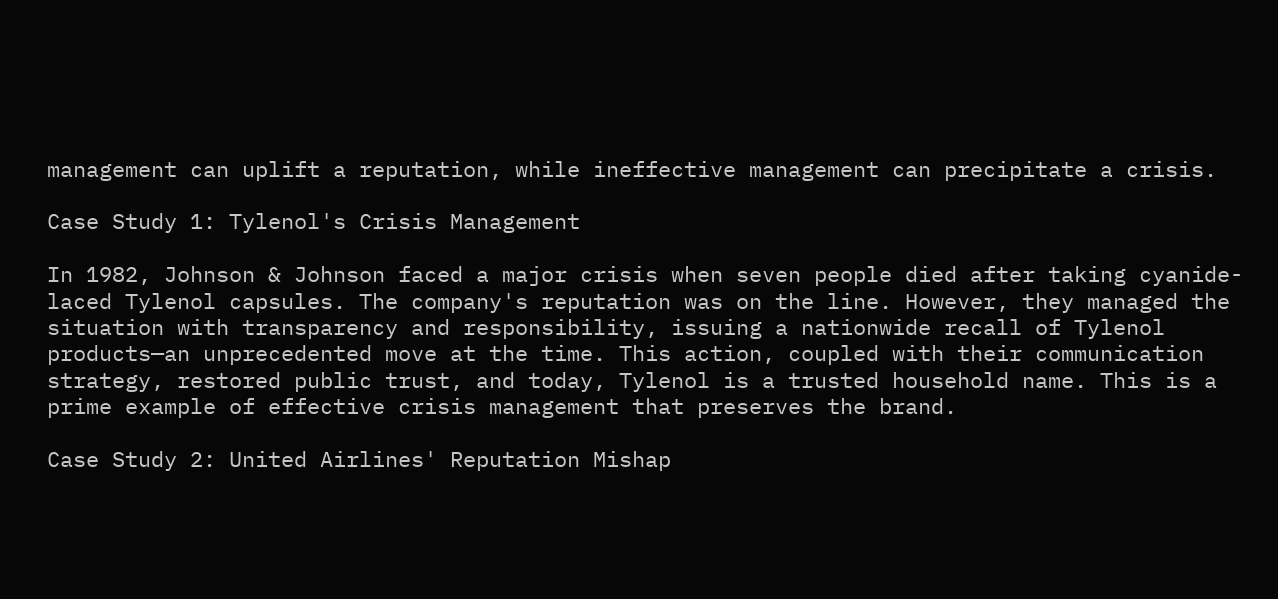management can uplift a reputation, while ineffective management can precipitate a crisis.

Case Study 1: Tylenol's Crisis Management

In 1982, Johnson & Johnson faced a major crisis when seven people died after taking cyanide-laced Tylenol capsules. The company's reputation was on the line. However, they managed the situation with transparency and responsibility, issuing a nationwide recall of Tylenol products—an unprecedented move at the time. This action, coupled with their communication strategy, restored public trust, and today, Tylenol is a trusted household name. This is a prime example of effective crisis management that preserves the brand.

Case Study 2: United Airlines' Reputation Mishap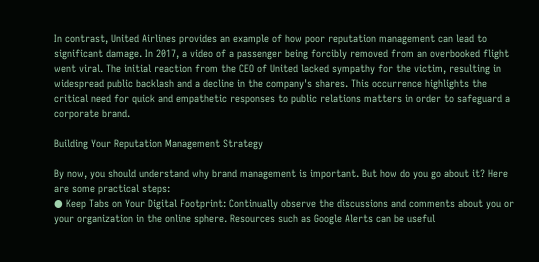In contrast, United Airlines provides an example of how poor reputation management can lead to significant damage. In 2017, a video of a passenger being forcibly removed from an overbooked flight went viral. The initial reaction from the CEO of United lacked sympathy for the victim, resulting in widespread public backlash and a decline in the company's shares. This occurrence highlights the critical need for quick and empathetic responses to public relations matters in order to safeguard a corporate brand.

Building Your Reputation Management Strategy

By now, you should understand why brand management is important. But how do you go about it? Here are some practical steps:
● Keep Tabs on Your Digital Footprint: Continually observe the discussions and comments about you or your organization in the online sphere. Resources such as Google Alerts can be useful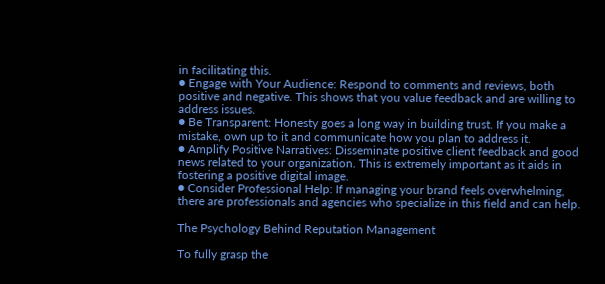in facilitating this.
● Engage with Your Audience: Respond to comments and reviews, both positive and negative. This shows that you value feedback and are willing to address issues.
● Be Transparent: Honesty goes a long way in building trust. If you make a mistake, own up to it and communicate how you plan to address it.
● Amplify Positive Narratives: Disseminate positive client feedback and good news related to your organization. This is extremely important as it aids in fostering a positive digital image.
● Consider Professional Help: If managing your brand feels overwhelming, there are professionals and agencies who specialize in this field and can help.

The Psychology Behind Reputation Management

To fully grasp the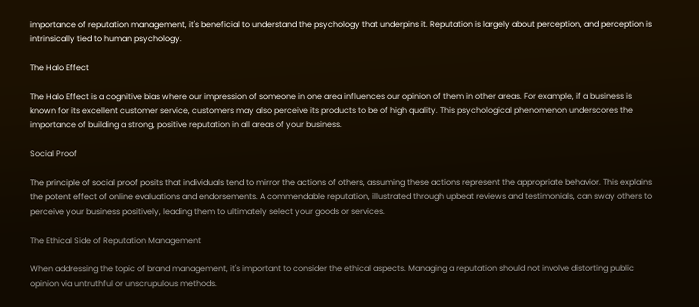importance of reputation management, it's beneficial to understand the psychology that underpins it. Reputation is largely about perception, and perception is intrinsically tied to human psychology.

The Halo Effect

The Halo Effect is a cognitive bias where our impression of someone in one area influences our opinion of them in other areas. For example, if a business is known for its excellent customer service, customers may also perceive its products to be of high quality. This psychological phenomenon underscores the importance of building a strong, positive reputation in all areas of your business.

Social Proof

The principle of social proof posits that individuals tend to mirror the actions of others, assuming these actions represent the appropriate behavior. This explains the potent effect of online evaluations and endorsements. A commendable reputation, illustrated through upbeat reviews and testimonials, can sway others to perceive your business positively, leading them to ultimately select your goods or services.

The Ethical Side of Reputation Management

When addressing the topic of brand management, it's important to consider the ethical aspects. Managing a reputation should not involve distorting public opinion via untruthful or unscrupulous methods.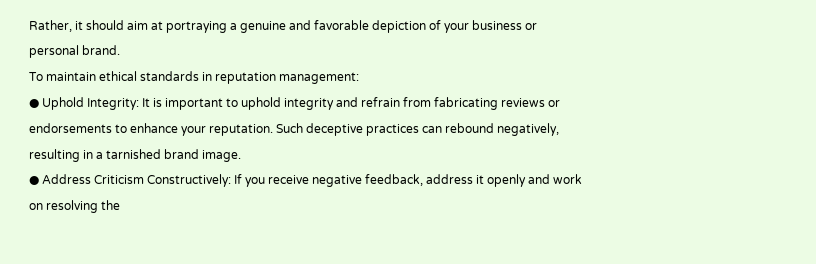Rather, it should aim at portraying a genuine and favorable depiction of your business or personal brand.
To maintain ethical standards in reputation management:
● Uphold Integrity: It is important to uphold integrity and refrain from fabricating reviews or endorsements to enhance your reputation. Such deceptive practices can rebound negatively, resulting in a tarnished brand image.
● Address Criticism Constructively: If you receive negative feedback, address it openly and work on resolving the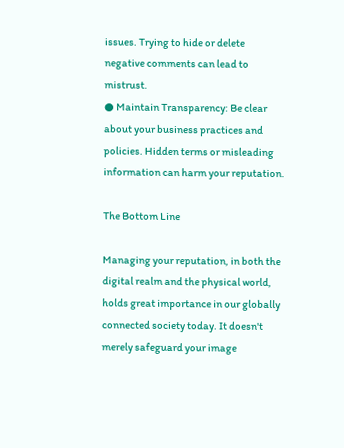issues. Trying to hide or delete negative comments can lead to mistrust.
● Maintain Transparency: Be clear about your business practices and policies. Hidden terms or misleading information can harm your reputation.

The Bottom Line

Managing your reputation, in both the digital realm and the physical world, holds great importance in our globally connected society today. It doesn't merely safeguard your image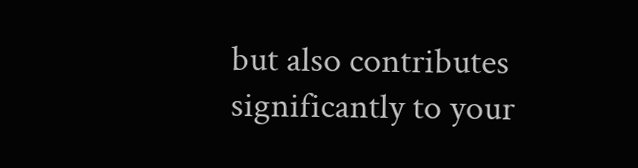but also contributes significantly to your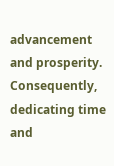advancement and prosperity. Consequently, dedicating time and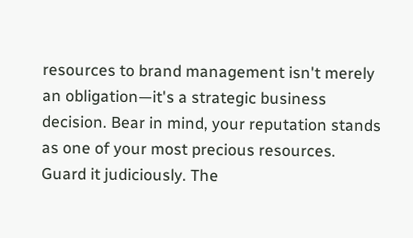resources to brand management isn't merely an obligation—it's a strategic business decision. Bear in mind, your reputation stands as one of your most precious resources. Guard it judiciously. The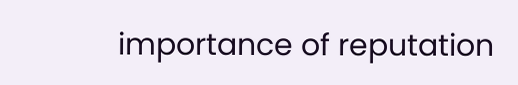importance of reputation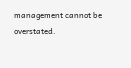management cannot be overstated.